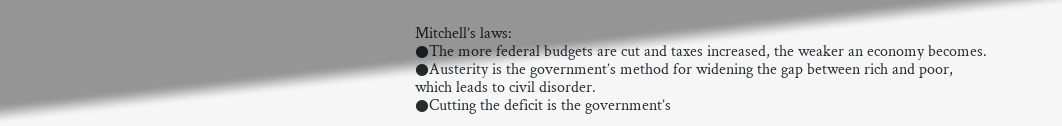Mitchell’s laws:
●The more federal budgets are cut and taxes increased, the weaker an economy becomes.
●Austerity is the government’s method for widening the gap between rich and poor,
which leads to civil disorder.
●Cutting the deficit is the government’s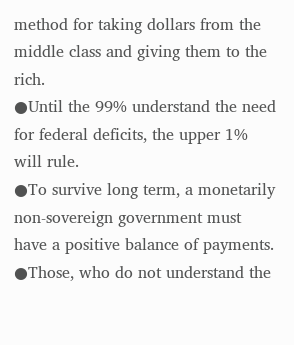method for taking dollars from the middle class and giving them to the rich.
●Until the 99% understand the need for federal deficits, the upper 1% will rule.
●To survive long term, a monetarily non-sovereign government must have a positive balance of payments.
●Those, who do not understand the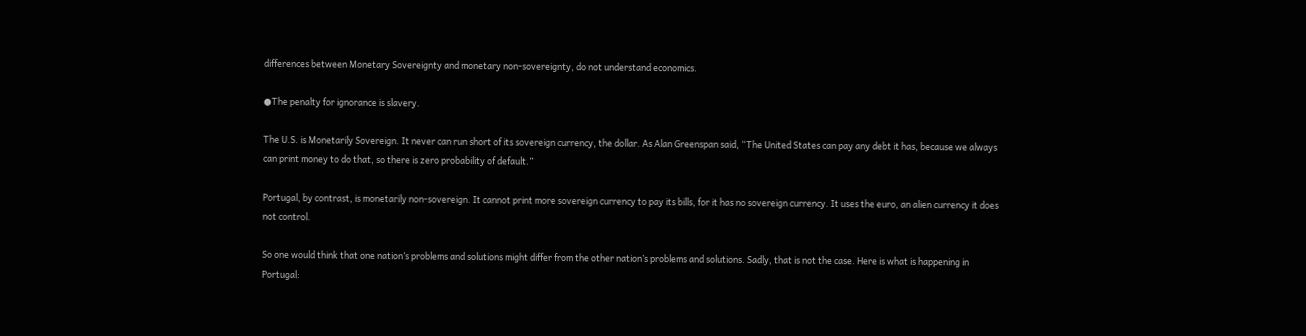differences between Monetary Sovereignty and monetary non-sovereignty, do not understand economics.

●The penalty for ignorance is slavery.

The U.S. is Monetarily Sovereign. It never can run short of its sovereign currency, the dollar. As Alan Greenspan said, “The United States can pay any debt it has, because we always can print money to do that, so there is zero probability of default.”

Portugal, by contrast, is monetarily non-sovereign. It cannot print more sovereign currency to pay its bills, for it has no sovereign currency. It uses the euro, an alien currency it does not control.

So one would think that one nation’s problems and solutions might differ from the other nation’s problems and solutions. Sadly, that is not the case. Here is what is happening in Portugal: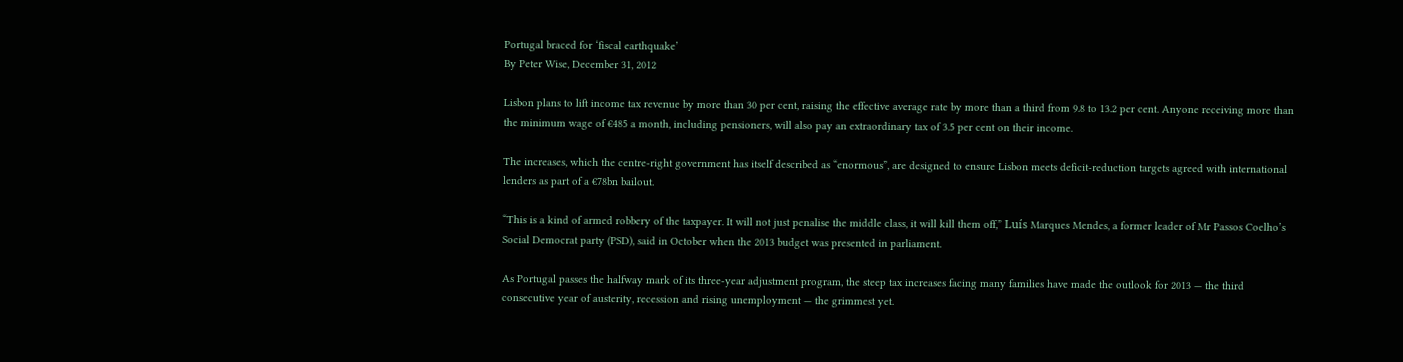Portugal braced for ‘fiscal earthquake’
By Peter Wise, December 31, 2012

Lisbon plans to lift income tax revenue by more than 30 per cent, raising the effective average rate by more than a third from 9.8 to 13.2 per cent. Anyone receiving more than the minimum wage of €485 a month, including pensioners, will also pay an extraordinary tax of 3.5 per cent on their income.

The increases, which the centre-right government has itself described as “enormous”, are designed to ensure Lisbon meets deficit-reduction targets agreed with international lenders as part of a €78bn bailout.

“This is a kind of armed robbery of the taxpayer. It will not just penalise the middle class, it will kill them off,” Luís Marques Mendes, a former leader of Mr Passos Coelho’s Social Democrat party (PSD), said in October when the 2013 budget was presented in parliament.

As Portugal passes the halfway mark of its three-year adjustment program, the steep tax increases facing many families have made the outlook for 2013 — the third consecutive year of austerity, recession and rising unemployment — the grimmest yet.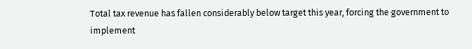Total tax revenue has fallen considerably below target this year, forcing the government to implement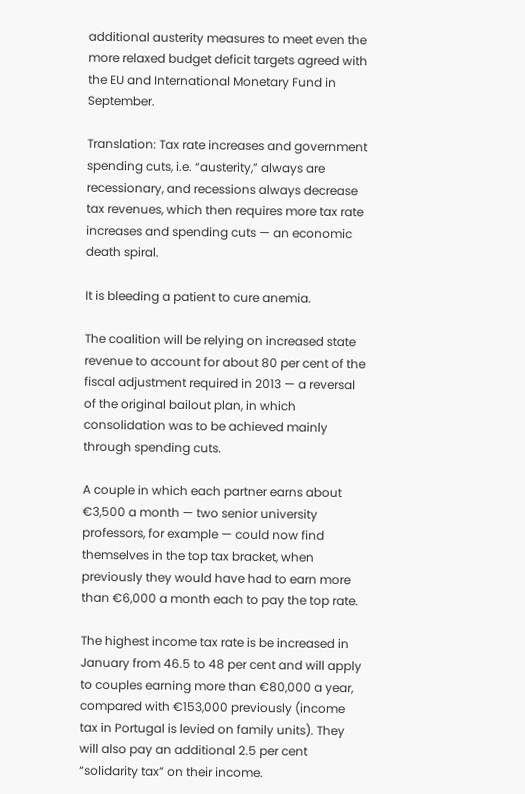additional austerity measures to meet even the more relaxed budget deficit targets agreed with the EU and International Monetary Fund in September.

Translation: Tax rate increases and government spending cuts, i.e. “austerity,” always are recessionary, and recessions always decrease tax revenues, which then requires more tax rate increases and spending cuts — an economic death spiral.

It is bleeding a patient to cure anemia.

The coalition will be relying on increased state revenue to account for about 80 per cent of the fiscal adjustment required in 2013 — a reversal of the original bailout plan, in which consolidation was to be achieved mainly through spending cuts.

A couple in which each partner earns about €3,500 a month — two senior university professors, for example — could now find themselves in the top tax bracket, when previously they would have had to earn more than €6,000 a month each to pay the top rate.

The highest income tax rate is be increased in January from 46.5 to 48 per cent and will apply to couples earning more than €80,000 a year, compared with €153,000 previously (income tax in Portugal is levied on family units). They will also pay an additional 2.5 per cent “solidarity tax” on their income.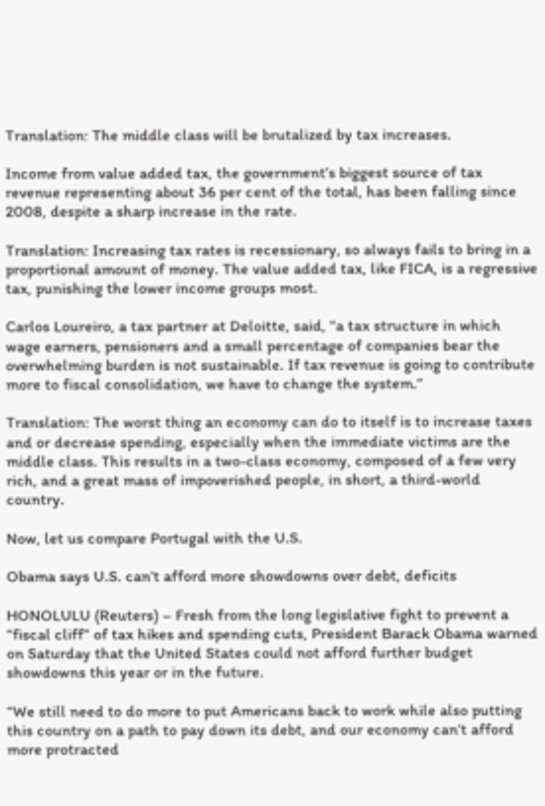Translation: The middle class will be brutalized by tax increases.

Income from value added tax, the government’s biggest source of tax revenue representing about 36 per cent of the total, has been falling since 2008, despite a sharp increase in the rate.

Translation: Increasing tax rates is recessionary, so always fails to bring in a proportional amount of money. The value added tax, like FICA, is a regressive tax, punishing the lower income groups most.

Carlos Loureiro, a tax partner at Deloitte, said, “a tax structure in which wage earners, pensioners and a small percentage of companies bear the overwhelming burden is not sustainable. If tax revenue is going to contribute more to fiscal consolidation, we have to change the system.”

Translation: The worst thing an economy can do to itself is to increase taxes and or decrease spending, especially when the immediate victims are the middle class. This results in a two-class economy, composed of a few very rich, and a great mass of impoverished people, in short, a third-world country.

Now, let us compare Portugal with the U.S.

Obama says U.S. can’t afford more showdowns over debt, deficits

HONOLULU (Reuters) – Fresh from the long legislative fight to prevent a “fiscal cliff” of tax hikes and spending cuts, President Barack Obama warned on Saturday that the United States could not afford further budget showdowns this year or in the future.

“We still need to do more to put Americans back to work while also putting this country on a path to pay down its debt, and our economy can’t afford more protracted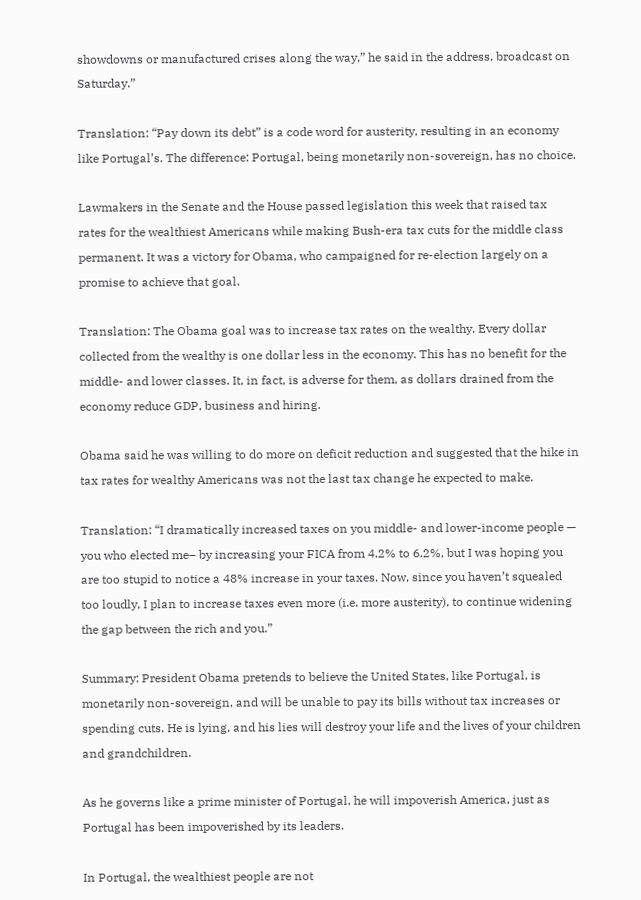showdowns or manufactured crises along the way,” he said in the address, broadcast on Saturday.”

Translation: “Pay down its debt” is a code word for austerity, resulting in an economy like Portugal’s. The difference: Portugal, being monetarily non-sovereign, has no choice.

Lawmakers in the Senate and the House passed legislation this week that raised tax rates for the wealthiest Americans while making Bush-era tax cuts for the middle class permanent. It was a victory for Obama, who campaigned for re-election largely on a promise to achieve that goal.

Translation: The Obama goal was to increase tax rates on the wealthy. Every dollar collected from the wealthy is one dollar less in the economy. This has no benefit for the middle- and lower classes. It, in fact, is adverse for them, as dollars drained from the economy reduce GDP, business and hiring.

Obama said he was willing to do more on deficit reduction and suggested that the hike in tax rates for wealthy Americans was not the last tax change he expected to make.

Translation: “I dramatically increased taxes on you middle- and lower-income people — you who elected me– by increasing your FICA from 4.2% to 6.2%, but I was hoping you are too stupid to notice a 48% increase in your taxes. Now, since you haven’t squealed too loudly, I plan to increase taxes even more (i.e. more austerity), to continue widening the gap between the rich and you.”

Summary: President Obama pretends to believe the United States, like Portugal, is monetarily non-sovereign, and will be unable to pay its bills without tax increases or spending cuts. He is lying, and his lies will destroy your life and the lives of your children and grandchildren.

As he governs like a prime minister of Portugal, he will impoverish America, just as Portugal has been impoverished by its leaders.

In Portugal, the wealthiest people are not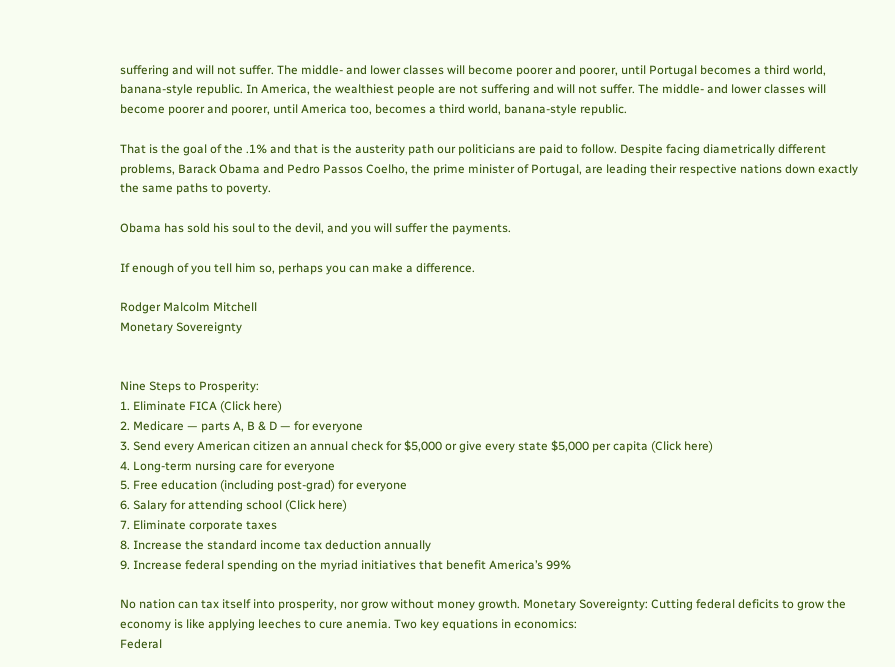suffering and will not suffer. The middle- and lower classes will become poorer and poorer, until Portugal becomes a third world, banana-style republic. In America, the wealthiest people are not suffering and will not suffer. The middle- and lower classes will become poorer and poorer, until America too, becomes a third world, banana-style republic.

That is the goal of the .1% and that is the austerity path our politicians are paid to follow. Despite facing diametrically different problems, Barack Obama and Pedro Passos Coelho, the prime minister of Portugal, are leading their respective nations down exactly the same paths to poverty.

Obama has sold his soul to the devil, and you will suffer the payments.

If enough of you tell him so, perhaps you can make a difference.

Rodger Malcolm Mitchell
Monetary Sovereignty


Nine Steps to Prosperity:
1. Eliminate FICA (Click here)
2. Medicare — parts A, B & D — for everyone
3. Send every American citizen an annual check for $5,000 or give every state $5,000 per capita (Click here)
4. Long-term nursing care for everyone
5. Free education (including post-grad) for everyone
6. Salary for attending school (Click here)
7. Eliminate corporate taxes
8. Increase the standard income tax deduction annually
9. Increase federal spending on the myriad initiatives that benefit America’s 99%

No nation can tax itself into prosperity, nor grow without money growth. Monetary Sovereignty: Cutting federal deficits to grow the economy is like applying leeches to cure anemia. Two key equations in economics:
Federal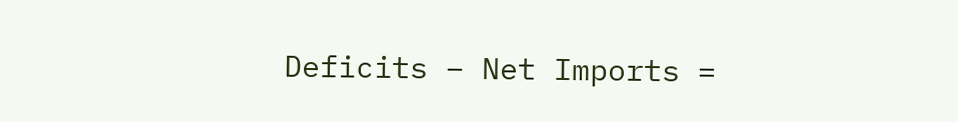Deficits – Net Imports =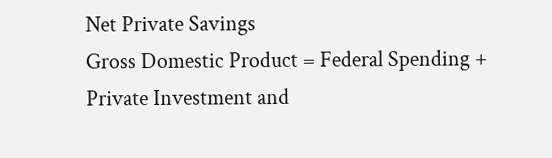Net Private Savings
Gross Domestic Product = Federal Spending + Private Investment and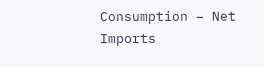Consumption – Net Imports